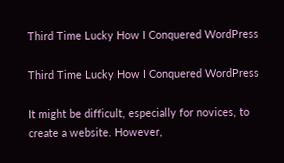Third Time Lucky How I Conquered WordPress

Third Time Lucky How I Conquered WordPress

It might be difficult, especially for novices, to create a website. However,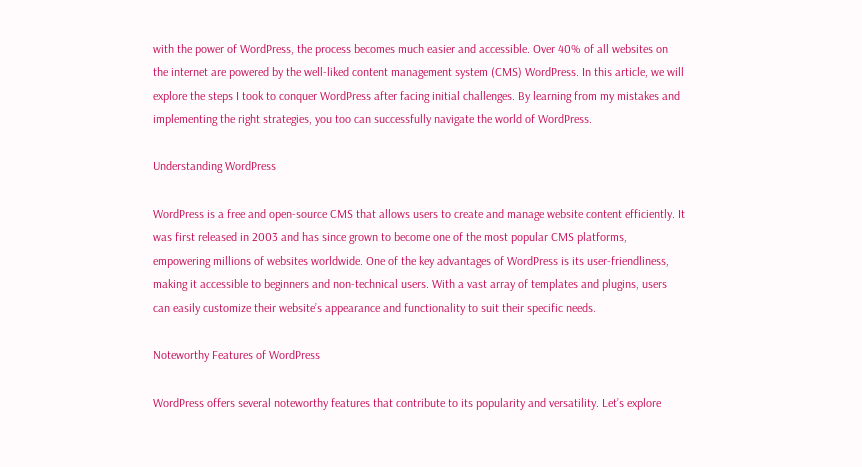with the power of WordPress, the process becomes much easier and accessible. Over 40% of all websites on the internet are powered by the well-liked content management system (CMS) WordPress. In this article, we will explore the steps I took to conquer WordPress after facing initial challenges. By learning from my mistakes and implementing the right strategies, you too can successfully navigate the world of WordPress.

Understanding WordPress

WordPress is a free and open-source CMS that allows users to create and manage website content efficiently. It was first released in 2003 and has since grown to become one of the most popular CMS platforms, empowering millions of websites worldwide. One of the key advantages of WordPress is its user-friendliness, making it accessible to beginners and non-technical users. With a vast array of templates and plugins, users can easily customize their website’s appearance and functionality to suit their specific needs.

Noteworthy Features of WordPress

WordPress offers several noteworthy features that contribute to its popularity and versatility. Let’s explore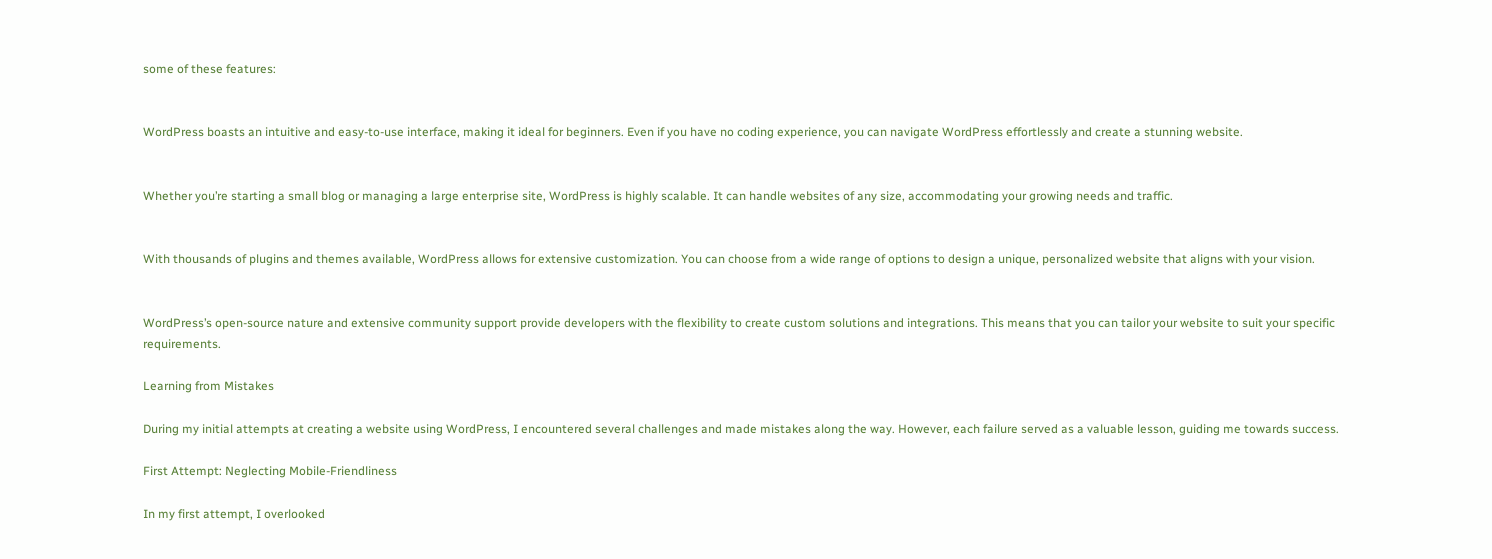some of these features:


WordPress boasts an intuitive and easy-to-use interface, making it ideal for beginners. Even if you have no coding experience, you can navigate WordPress effortlessly and create a stunning website.


Whether you’re starting a small blog or managing a large enterprise site, WordPress is highly scalable. It can handle websites of any size, accommodating your growing needs and traffic.


With thousands of plugins and themes available, WordPress allows for extensive customization. You can choose from a wide range of options to design a unique, personalized website that aligns with your vision.


WordPress’s open-source nature and extensive community support provide developers with the flexibility to create custom solutions and integrations. This means that you can tailor your website to suit your specific requirements.

Learning from Mistakes

During my initial attempts at creating a website using WordPress, I encountered several challenges and made mistakes along the way. However, each failure served as a valuable lesson, guiding me towards success.

First Attempt: Neglecting Mobile-Friendliness

In my first attempt, I overlooked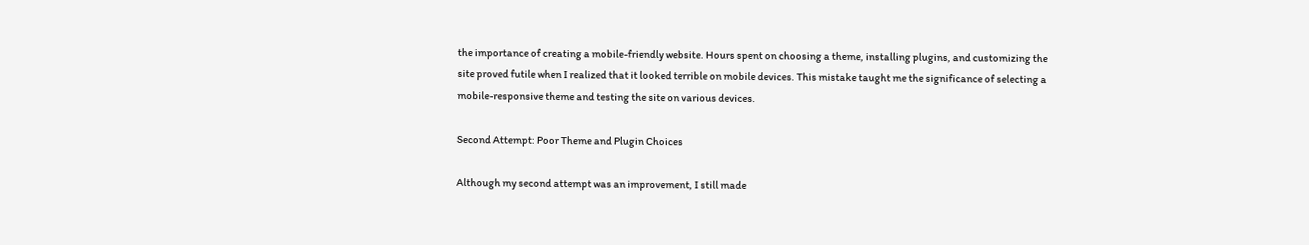the importance of creating a mobile-friendly website. Hours spent on choosing a theme, installing plugins, and customizing the site proved futile when I realized that it looked terrible on mobile devices. This mistake taught me the significance of selecting a mobile-responsive theme and testing the site on various devices.

Second Attempt: Poor Theme and Plugin Choices

Although my second attempt was an improvement, I still made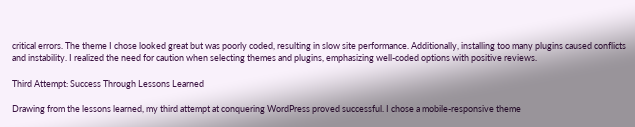critical errors. The theme I chose looked great but was poorly coded, resulting in slow site performance. Additionally, installing too many plugins caused conflicts and instability. I realized the need for caution when selecting themes and plugins, emphasizing well-coded options with positive reviews.

Third Attempt: Success Through Lessons Learned

Drawing from the lessons learned, my third attempt at conquering WordPress proved successful. I chose a mobile-responsive theme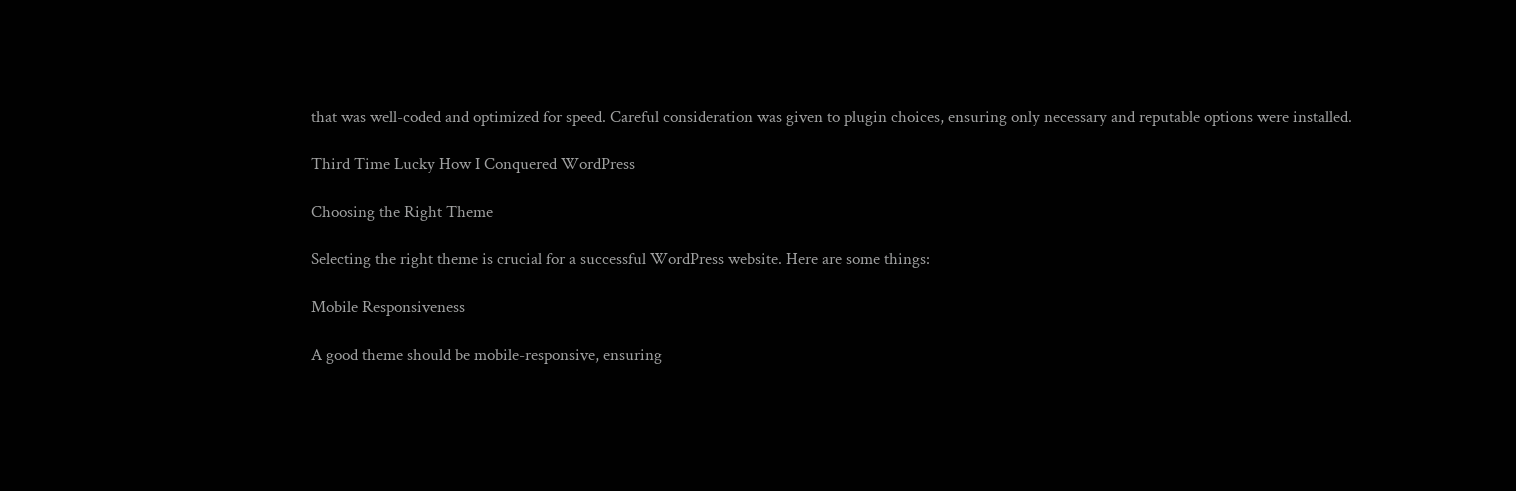that was well-coded and optimized for speed. Careful consideration was given to plugin choices, ensuring only necessary and reputable options were installed.

Third Time Lucky How I Conquered WordPress

Choosing the Right Theme

Selecting the right theme is crucial for a successful WordPress website. Here are some things:

Mobile Responsiveness

A good theme should be mobile-responsive, ensuring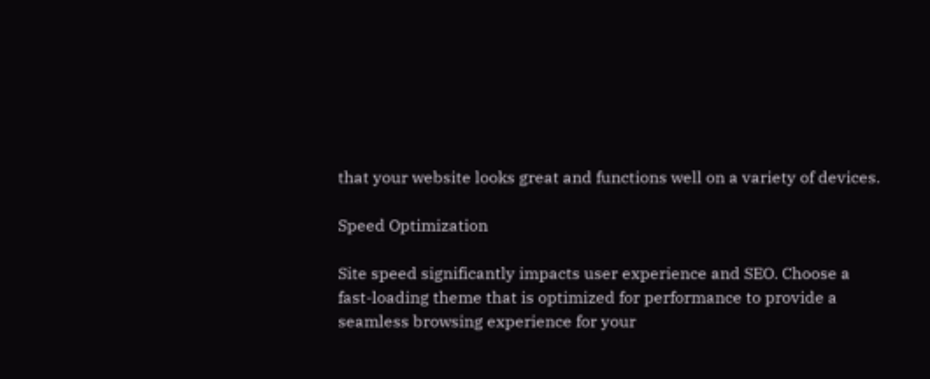that your website looks great and functions well on a variety of devices.

Speed Optimization

Site speed significantly impacts user experience and SEO. Choose a fast-loading theme that is optimized for performance to provide a seamless browsing experience for your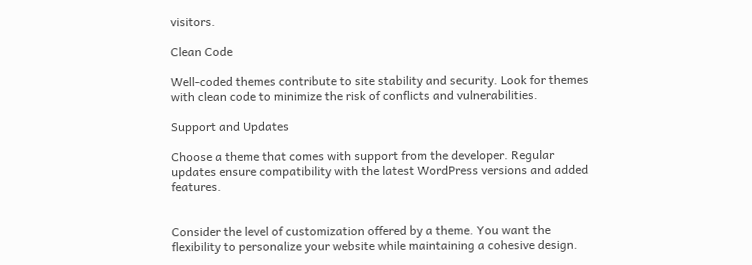visitors.

Clean Code

Well-coded themes contribute to site stability and security. Look for themes with clean code to minimize the risk of conflicts and vulnerabilities.

Support and Updates

Choose a theme that comes with support from the developer. Regular updates ensure compatibility with the latest WordPress versions and added features.


Consider the level of customization offered by a theme. You want the flexibility to personalize your website while maintaining a cohesive design.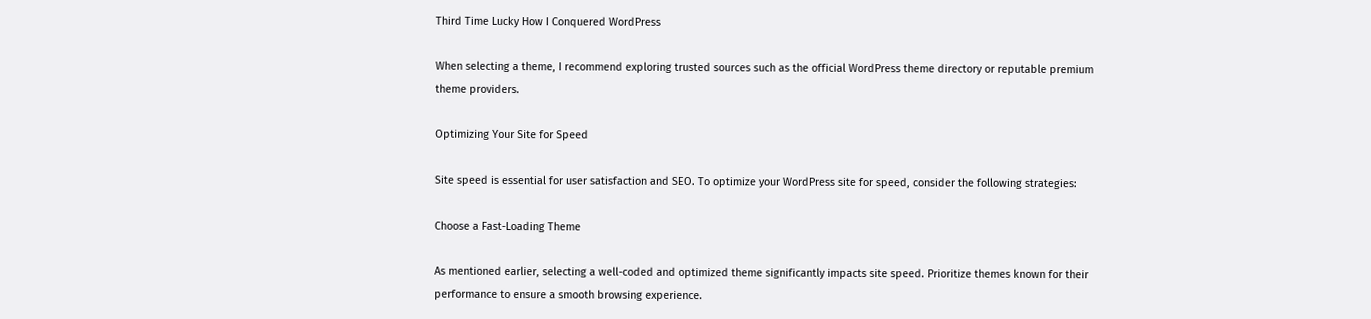Third Time Lucky How I Conquered WordPress

When selecting a theme, I recommend exploring trusted sources such as the official WordPress theme directory or reputable premium theme providers.

Optimizing Your Site for Speed

Site speed is essential for user satisfaction and SEO. To optimize your WordPress site for speed, consider the following strategies:

Choose a Fast-Loading Theme

As mentioned earlier, selecting a well-coded and optimized theme significantly impacts site speed. Prioritize themes known for their performance to ensure a smooth browsing experience.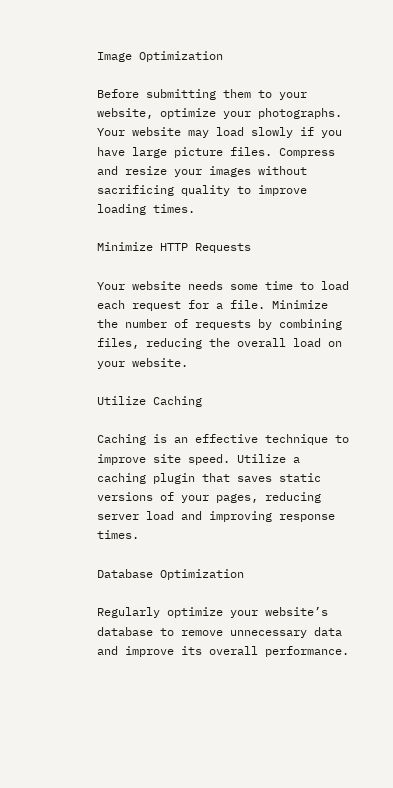Image Optimization

Before submitting them to your website, optimize your photographs. Your website may load slowly if you have large picture files. Compress and resize your images without sacrificing quality to improve loading times.

Minimize HTTP Requests

Your website needs some time to load each request for a file. Minimize the number of requests by combining files, reducing the overall load on your website.

Utilize Caching

Caching is an effective technique to improve site speed. Utilize a caching plugin that saves static versions of your pages, reducing server load and improving response times.

Database Optimization

Regularly optimize your website’s database to remove unnecessary data and improve its overall performance.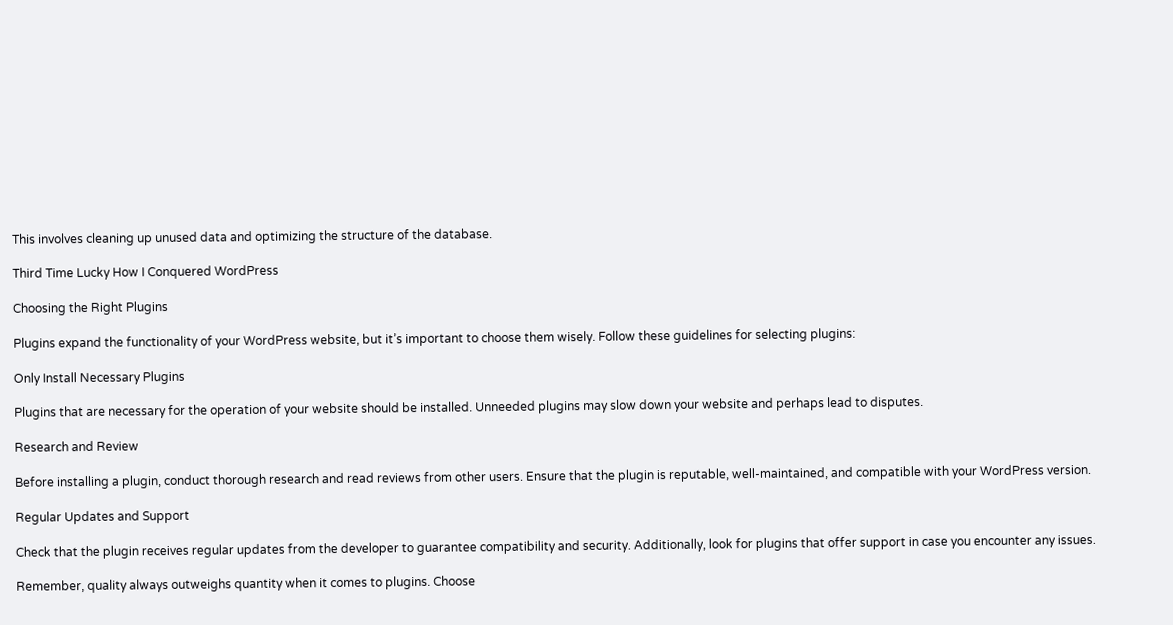This involves cleaning up unused data and optimizing the structure of the database.

Third Time Lucky How I Conquered WordPress

Choosing the Right Plugins

Plugins expand the functionality of your WordPress website, but it’s important to choose them wisely. Follow these guidelines for selecting plugins:

Only Install Necessary Plugins

Plugins that are necessary for the operation of your website should be installed. Unneeded plugins may slow down your website and perhaps lead to disputes.

Research and Review

Before installing a plugin, conduct thorough research and read reviews from other users. Ensure that the plugin is reputable, well-maintained, and compatible with your WordPress version.

Regular Updates and Support

Check that the plugin receives regular updates from the developer to guarantee compatibility and security. Additionally, look for plugins that offer support in case you encounter any issues.

Remember, quality always outweighs quantity when it comes to plugins. Choose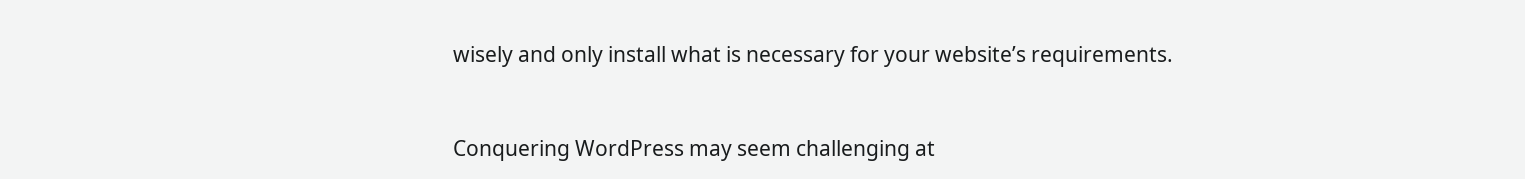wisely and only install what is necessary for your website’s requirements.


Conquering WordPress may seem challenging at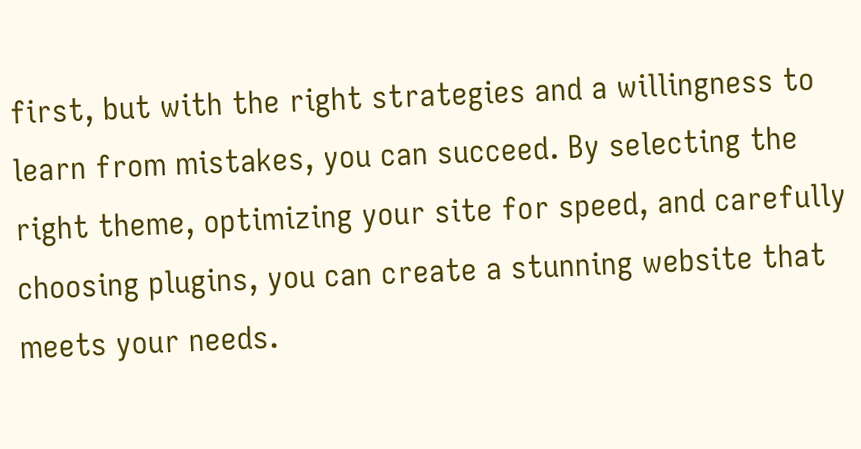first, but with the right strategies and a willingness to learn from mistakes, you can succeed. By selecting the right theme, optimizing your site for speed, and carefully choosing plugins, you can create a stunning website that meets your needs.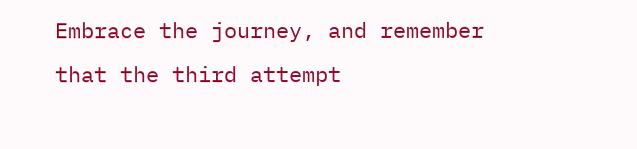Embrace the journey, and remember that the third attempt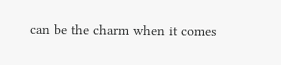can be the charm when it comes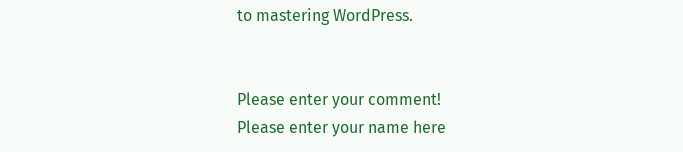to mastering WordPress.


Please enter your comment!
Please enter your name here